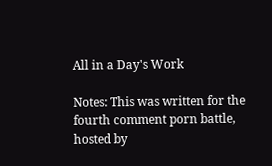All in a Day's Work

Notes: This was written for the fourth comment porn battle, hosted by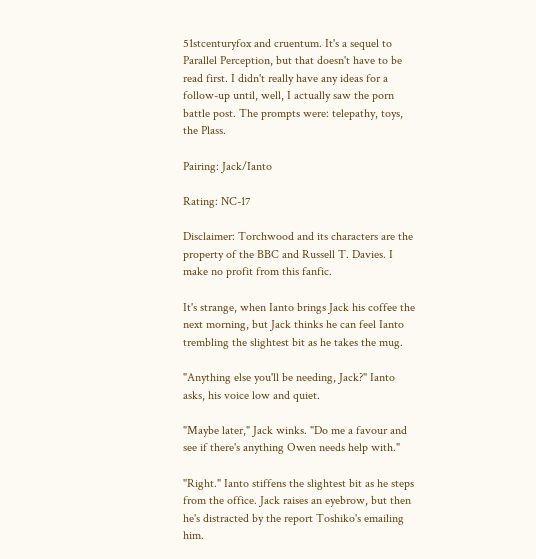51stcenturyfox and cruentum. It's a sequel to Parallel Perception, but that doesn't have to be read first. I didn't really have any ideas for a follow-up until, well, I actually saw the porn battle post. The prompts were: telepathy, toys, the Plass.

Pairing: Jack/Ianto

Rating: NC-17

Disclaimer: Torchwood and its characters are the property of the BBC and Russell T. Davies. I make no profit from this fanfic.

It's strange, when Ianto brings Jack his coffee the next morning, but Jack thinks he can feel Ianto trembling the slightest bit as he takes the mug.

"Anything else you'll be needing, Jack?" Ianto asks, his voice low and quiet.

"Maybe later," Jack winks. "Do me a favour and see if there's anything Owen needs help with."

"Right." Ianto stiffens the slightest bit as he steps from the office. Jack raises an eyebrow, but then he's distracted by the report Toshiko's emailing him.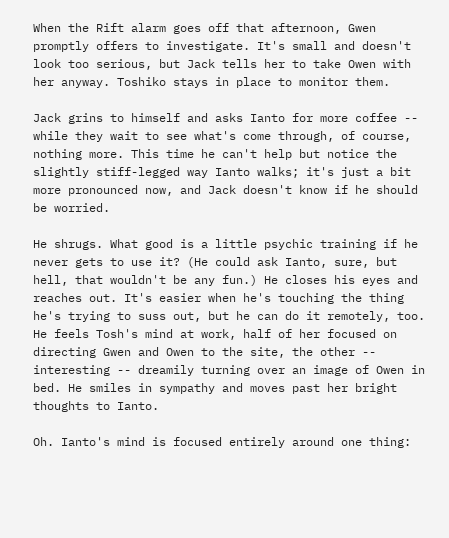When the Rift alarm goes off that afternoon, Gwen promptly offers to investigate. It's small and doesn't look too serious, but Jack tells her to take Owen with her anyway. Toshiko stays in place to monitor them.

Jack grins to himself and asks Ianto for more coffee -- while they wait to see what's come through, of course, nothing more. This time he can't help but notice the slightly stiff-legged way Ianto walks; it's just a bit more pronounced now, and Jack doesn't know if he should be worried.

He shrugs. What good is a little psychic training if he never gets to use it? (He could ask Ianto, sure, but hell, that wouldn't be any fun.) He closes his eyes and reaches out. It's easier when he's touching the thing he's trying to suss out, but he can do it remotely, too. He feels Tosh's mind at work, half of her focused on directing Gwen and Owen to the site, the other -- interesting -- dreamily turning over an image of Owen in bed. He smiles in sympathy and moves past her bright thoughts to Ianto.

Oh. Ianto's mind is focused entirely around one thing: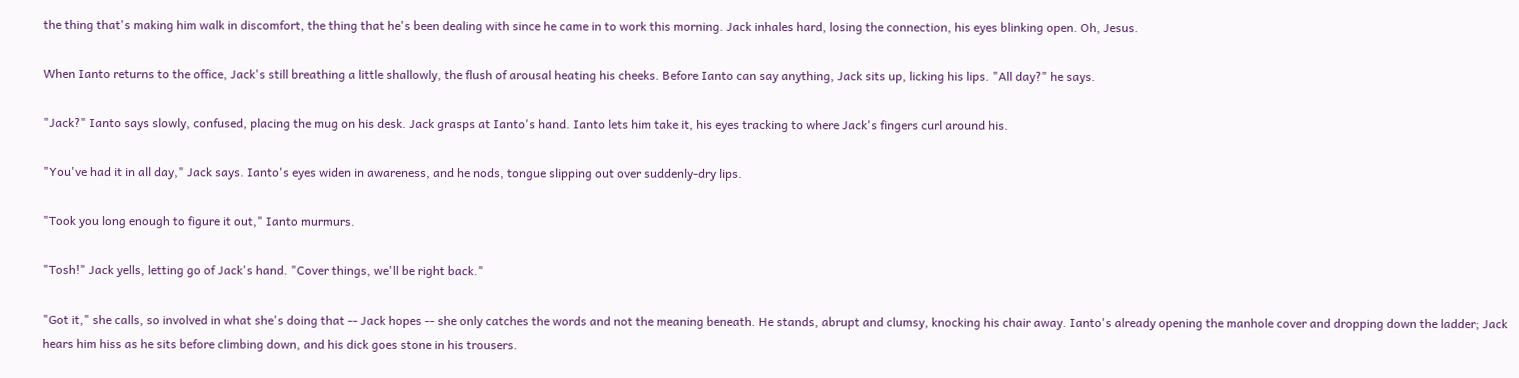the thing that's making him walk in discomfort, the thing that he's been dealing with since he came in to work this morning. Jack inhales hard, losing the connection, his eyes blinking open. Oh, Jesus.

When Ianto returns to the office, Jack's still breathing a little shallowly, the flush of arousal heating his cheeks. Before Ianto can say anything, Jack sits up, licking his lips. "All day?" he says.

"Jack?" Ianto says slowly, confused, placing the mug on his desk. Jack grasps at Ianto's hand. Ianto lets him take it, his eyes tracking to where Jack's fingers curl around his.

"You've had it in all day," Jack says. Ianto's eyes widen in awareness, and he nods, tongue slipping out over suddenly-dry lips.

"Took you long enough to figure it out," Ianto murmurs.

"Tosh!" Jack yells, letting go of Jack's hand. "Cover things, we'll be right back."

"Got it," she calls, so involved in what she's doing that -- Jack hopes -- she only catches the words and not the meaning beneath. He stands, abrupt and clumsy, knocking his chair away. Ianto's already opening the manhole cover and dropping down the ladder; Jack hears him hiss as he sits before climbing down, and his dick goes stone in his trousers.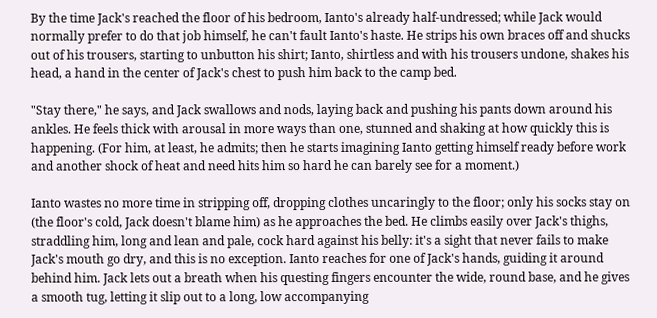By the time Jack's reached the floor of his bedroom, Ianto's already half-undressed; while Jack would normally prefer to do that job himself, he can't fault Ianto's haste. He strips his own braces off and shucks out of his trousers, starting to unbutton his shirt; Ianto, shirtless and with his trousers undone, shakes his head, a hand in the center of Jack's chest to push him back to the camp bed.

"Stay there," he says, and Jack swallows and nods, laying back and pushing his pants down around his ankles. He feels thick with arousal in more ways than one, stunned and shaking at how quickly this is happening. (For him, at least, he admits; then he starts imagining Ianto getting himself ready before work and another shock of heat and need hits him so hard he can barely see for a moment.)

Ianto wastes no more time in stripping off, dropping clothes uncaringly to the floor; only his socks stay on (the floor's cold, Jack doesn't blame him) as he approaches the bed. He climbs easily over Jack's thighs, straddling him, long and lean and pale, cock hard against his belly: it's a sight that never fails to make Jack's mouth go dry, and this is no exception. Ianto reaches for one of Jack's hands, guiding it around behind him. Jack lets out a breath when his questing fingers encounter the wide, round base, and he gives a smooth tug, letting it slip out to a long, low accompanying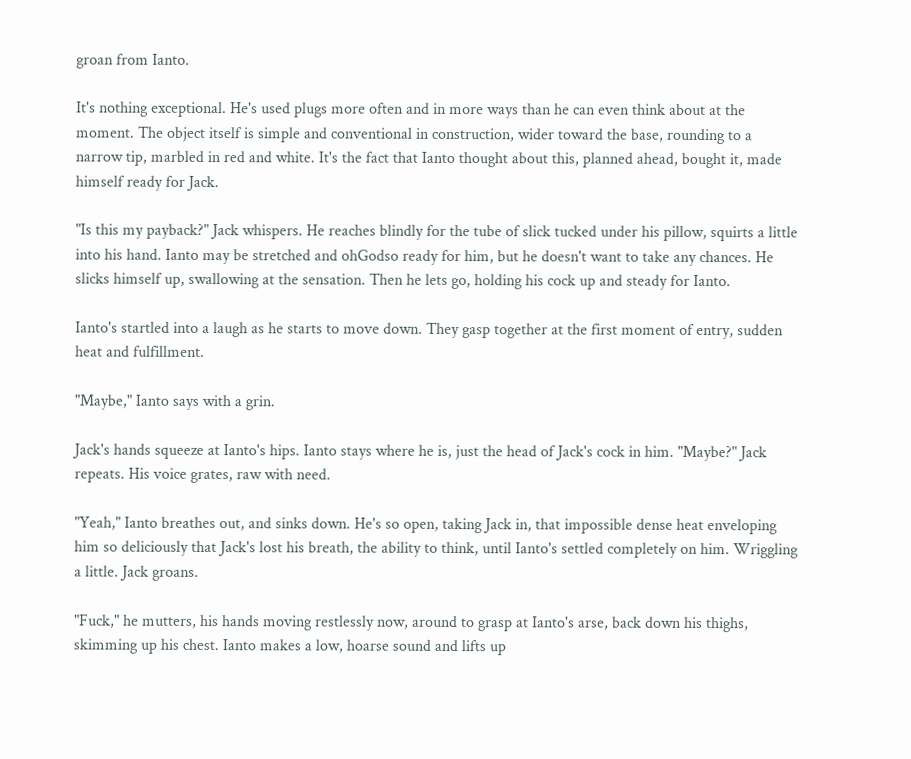groan from Ianto.

It's nothing exceptional. He's used plugs more often and in more ways than he can even think about at the moment. The object itself is simple and conventional in construction, wider toward the base, rounding to a narrow tip, marbled in red and white. It's the fact that Ianto thought about this, planned ahead, bought it, made himself ready for Jack.

"Is this my payback?" Jack whispers. He reaches blindly for the tube of slick tucked under his pillow, squirts a little into his hand. Ianto may be stretched and ohGodso ready for him, but he doesn't want to take any chances. He slicks himself up, swallowing at the sensation. Then he lets go, holding his cock up and steady for Ianto.

Ianto's startled into a laugh as he starts to move down. They gasp together at the first moment of entry, sudden heat and fulfillment.

"Maybe," Ianto says with a grin.

Jack's hands squeeze at Ianto's hips. Ianto stays where he is, just the head of Jack's cock in him. "Maybe?" Jack repeats. His voice grates, raw with need.

"Yeah," Ianto breathes out, and sinks down. He's so open, taking Jack in, that impossible dense heat enveloping him so deliciously that Jack's lost his breath, the ability to think, until Ianto's settled completely on him. Wriggling a little. Jack groans.

"Fuck," he mutters, his hands moving restlessly now, around to grasp at Ianto's arse, back down his thighs, skimming up his chest. Ianto makes a low, hoarse sound and lifts up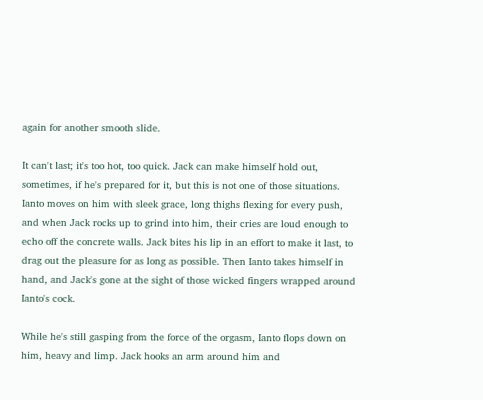again for another smooth slide.

It can't last; it's too hot, too quick. Jack can make himself hold out, sometimes, if he's prepared for it, but this is not one of those situations. Ianto moves on him with sleek grace, long thighs flexing for every push, and when Jack rocks up to grind into him, their cries are loud enough to echo off the concrete walls. Jack bites his lip in an effort to make it last, to drag out the pleasure for as long as possible. Then Ianto takes himself in hand, and Jack's gone at the sight of those wicked fingers wrapped around Ianto's cock.

While he's still gasping from the force of the orgasm, Ianto flops down on him, heavy and limp. Jack hooks an arm around him and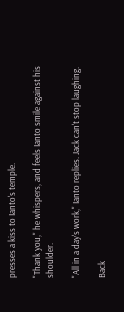presses a kiss to Ianto's temple.

"Thank you," he whispers, and feels Ianto smile against his shoulder.

"All in a day's work," Ianto replies. Jack can't stop laughing.

Back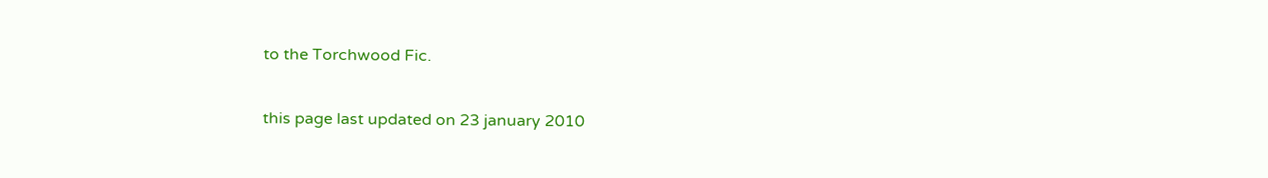to the Torchwood Fic.

this page last updated on 23 january 2010